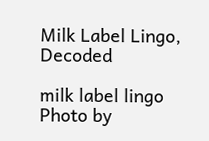Milk Label Lingo, Decoded

milk label lingo
Photo by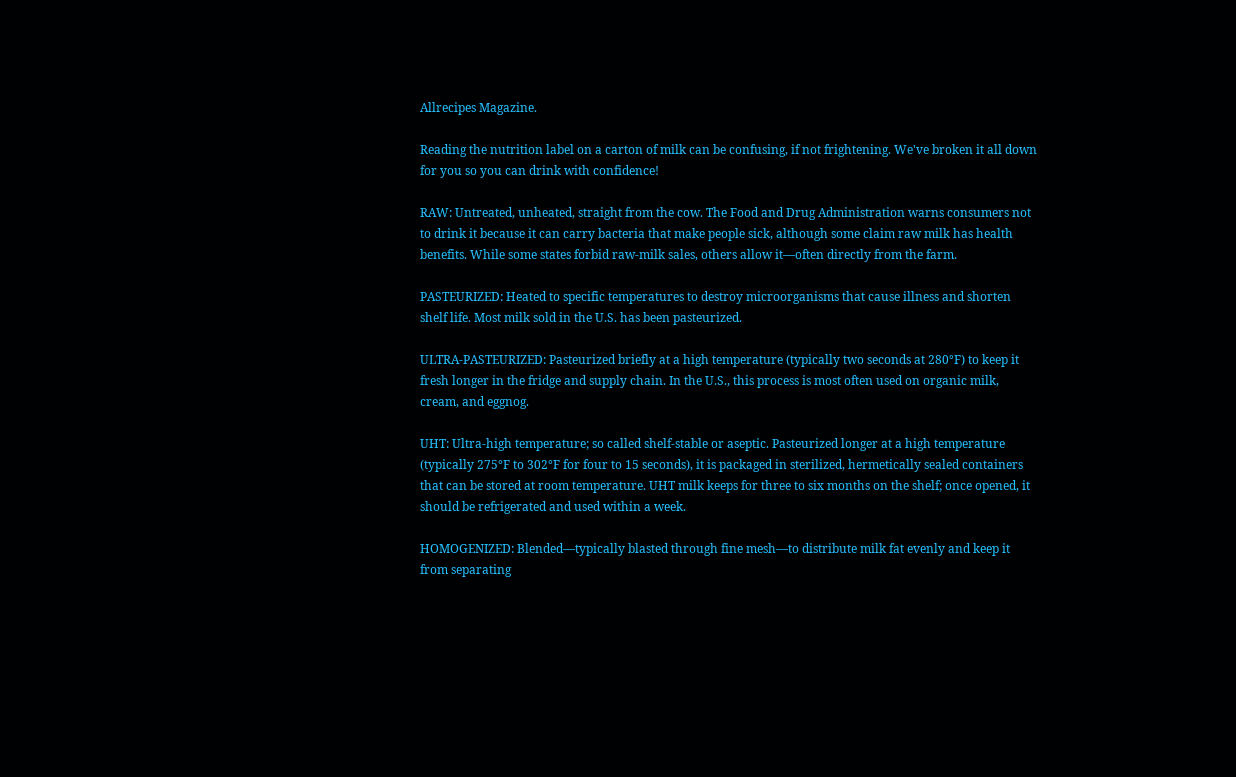Allrecipes Magazine.

Reading the nutrition label on a carton of milk can be confusing, if not frightening. We've broken it all down for you so you can drink with confidence!

RAW: Untreated, unheated, straight from the cow. The Food and Drug Administration warns consumers not to drink it because it can carry bacteria that make people sick, although some claim raw milk has health benefits. While some states forbid raw-milk sales, others allow it—often directly from the farm.

PASTEURIZED: Heated to specific temperatures to destroy microorganisms that cause illness and shorten shelf life. Most milk sold in the U.S. has been pasteurized.

ULTRA-PASTEURIZED: Pasteurized briefly at a high temperature (typically two seconds at 280°F) to keep it fresh longer in the fridge and supply chain. In the U.S., this process is most often used on organic milk, cream, and eggnog.

UHT: Ultra-high temperature; so called shelf-stable or aseptic. Pasteurized longer at a high temperature (typically 275°F to 302°F for four to 15 seconds), it is packaged in sterilized, hermetically sealed containers that can be stored at room temperature. UHT milk keeps for three to six months on the shelf; once opened, it should be refrigerated and used within a week.

HOMOGENIZED: Blended—typically blasted through fine mesh—to distribute milk fat evenly and keep it from separating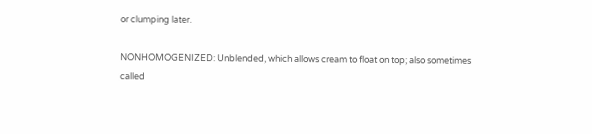or clumping later.

NONHOMOGENIZED: Unblended, which allows cream to float on top; also sometimes called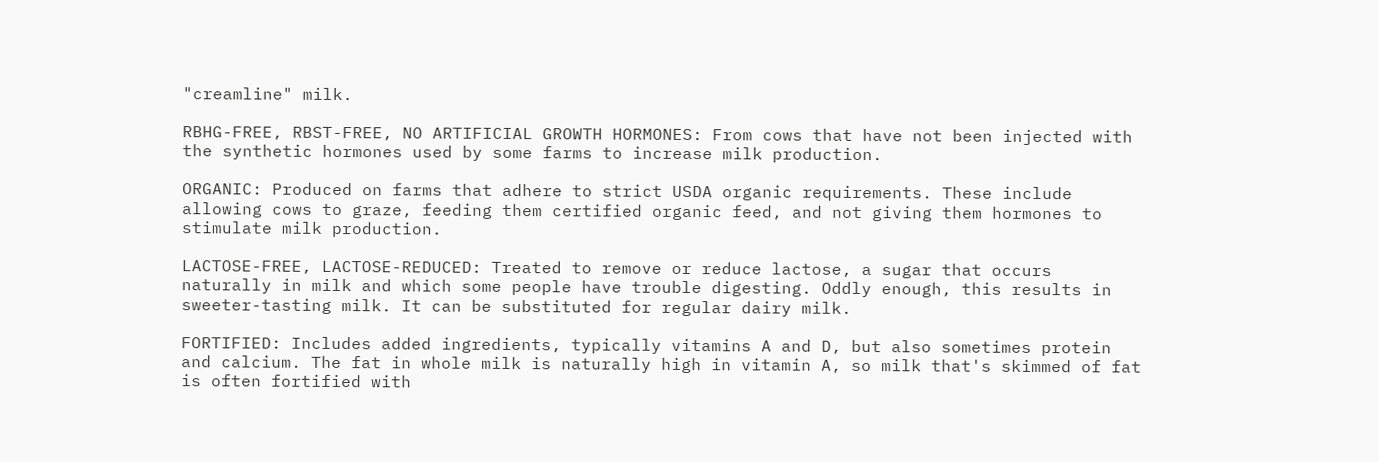"creamline" milk.

RBHG-FREE, RBST-FREE, NO ARTIFICIAL GROWTH HORMONES: From cows that have not been injected with the synthetic hormones used by some farms to increase milk production.

ORGANIC: Produced on farms that adhere to strict USDA organic requirements. These include allowing cows to graze, feeding them certified organic feed, and not giving them hormones to stimulate milk production.

LACTOSE-FREE, LACTOSE-REDUCED: Treated to remove or reduce lactose, a sugar that occurs naturally in milk and which some people have trouble digesting. Oddly enough, this results in sweeter-tasting milk. It can be substituted for regular dairy milk.

FORTIFIED: Includes added ingredients, typically vitamins A and D, but also sometimes protein and calcium. The fat in whole milk is naturally high in vitamin A, so milk that's skimmed of fat is often fortified with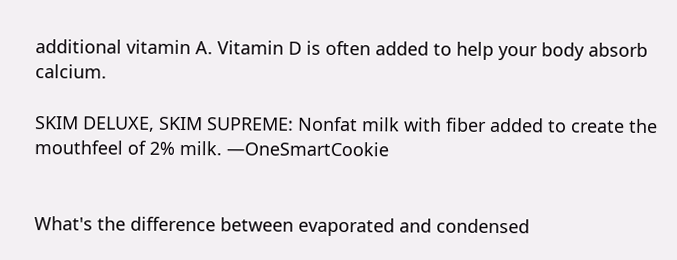additional vitamin A. Vitamin D is often added to help your body absorb calcium.

SKIM DELUXE, SKIM SUPREME: Nonfat milk with fiber added to create the mouthfeel of 2% milk. —OneSmartCookie


What's the difference between evaporated and condensed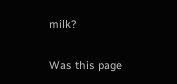milk?

Was this page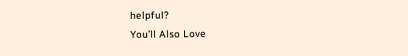helpful?
You’ll Also Love